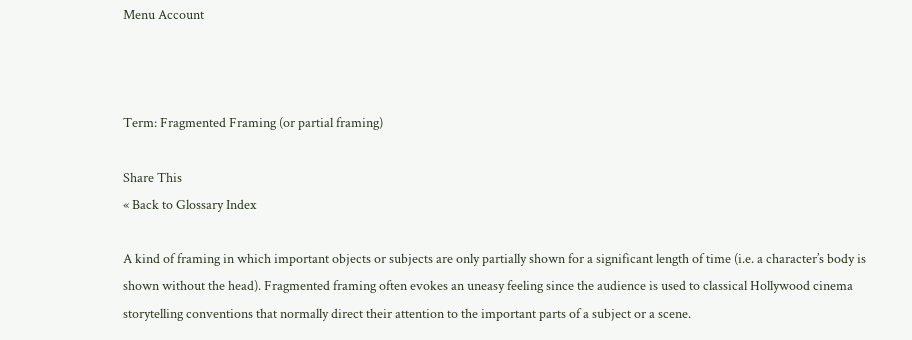Menu Account



Term: Fragmented Framing (or partial framing)

Share This
« Back to Glossary Index

A kind of framing in which important objects or subjects are only partially shown for a significant length of time (i.e. a character’s body is shown without the head). Fragmented framing often evokes an uneasy feeling since the audience is used to classical Hollywood cinema storytelling conventions that normally direct their attention to the important parts of a subject or a scene.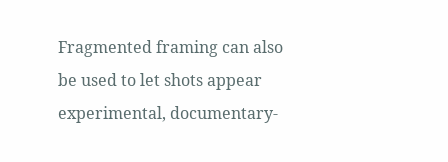Fragmented framing can also be used to let shots appear experimental, documentary-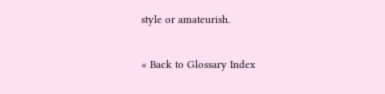style or amateurish.

« Back to Glossary Index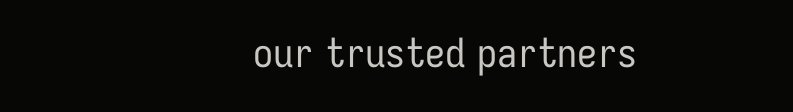our trusted partners